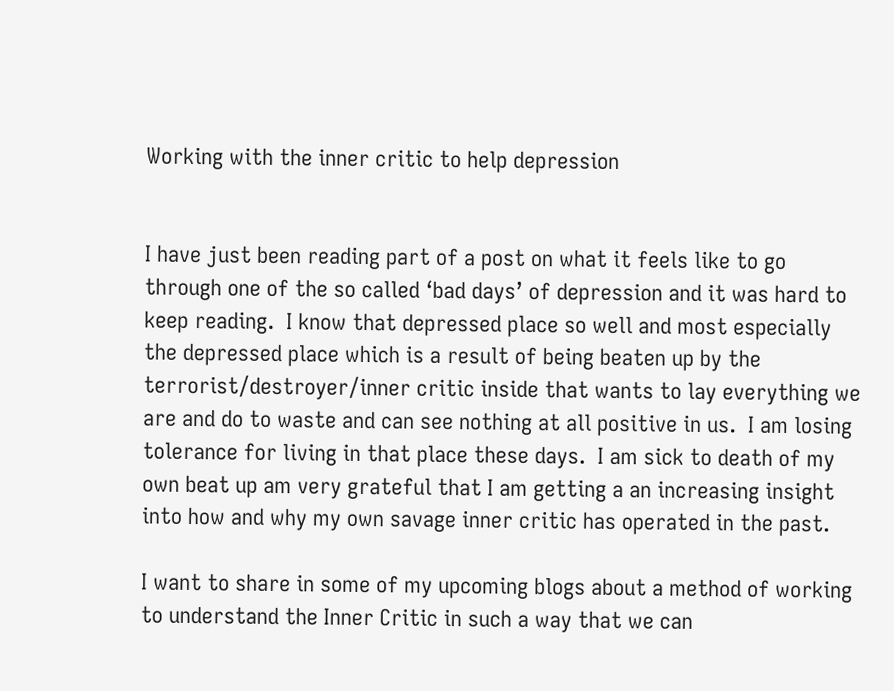Working with the inner critic to help depression


I have just been reading part of a post on what it feels like to go through one of the so called ‘bad days’ of depression and it was hard to keep reading.  I know that depressed place so well and most especially the depressed place which is a result of being beaten up by the terrorist/destroyer/inner critic inside that wants to lay everything we are and do to waste and can see nothing at all positive in us.  I am losing tolerance for living in that place these days.  I am sick to death of my own beat up am very grateful that I am getting a an increasing insight into how and why my own savage inner critic has operated in the past.

I want to share in some of my upcoming blogs about a method of working to understand the Inner Critic in such a way that we can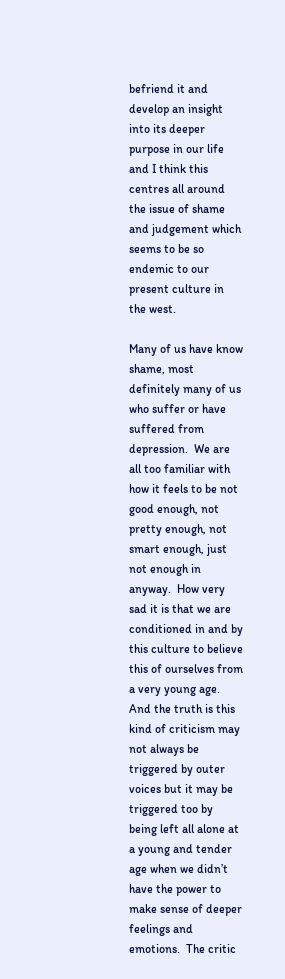befriend it and develop an insight into its deeper purpose in our life and I think this centres all around the issue of shame and judgement which seems to be so endemic to our present culture in the west.

Many of us have know shame, most definitely many of us who suffer or have suffered from depression.  We are all too familiar with how it feels to be not good enough, not pretty enough, not smart enough, just not enough in anyway.  How very sad it is that we are conditioned in and by this culture to believe this of ourselves from a very young age.  And the truth is this kind of criticism may not always be triggered by outer voices but it may be triggered too by being left all alone at a young and tender age when we didn’t have the power to make sense of deeper feelings and emotions.  The critic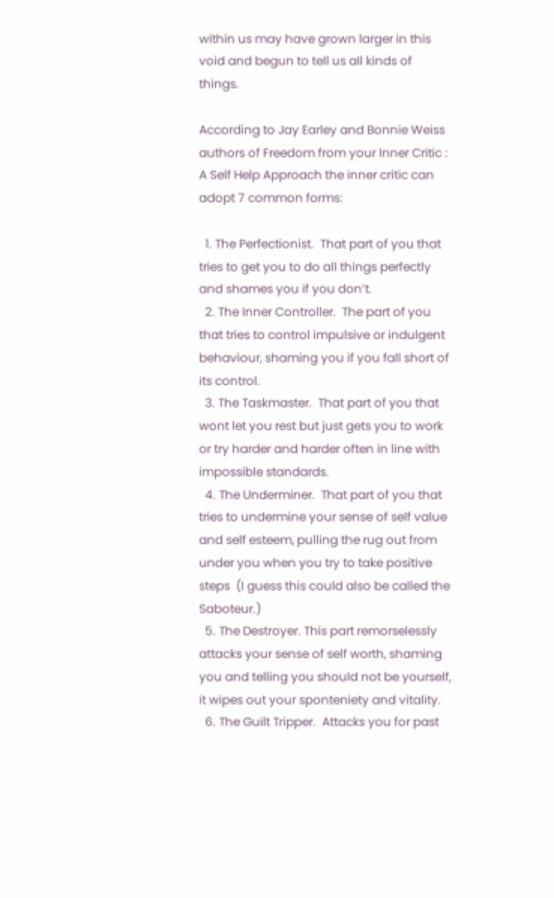within us may have grown larger in this void and begun to tell us all kinds of things.

According to Jay Earley and Bonnie Weiss authors of Freedom from your Inner Critic : A Self Help Approach the inner critic can adopt 7 common forms:

  1. The Perfectionist.  That part of you that tries to get you to do all things perfectly and shames you if you don’t.
  2. The Inner Controller.  The part of you that tries to control impulsive or indulgent behaviour, shaming you if you fall short of its control.
  3. The Taskmaster.  That part of you that wont let you rest but just gets you to work or try harder and harder often in line with impossible standards.
  4. The Underminer.  That part of you that tries to undermine your sense of self value and self esteem, pulling the rug out from under you when you try to take positive steps  (I guess this could also be called the Saboteur.)
  5. The Destroyer. This part remorselessly attacks your sense of self worth, shaming you and telling you should not be yourself, it wipes out your sponteniety and vitality.
  6. The Guilt Tripper.  Attacks you for past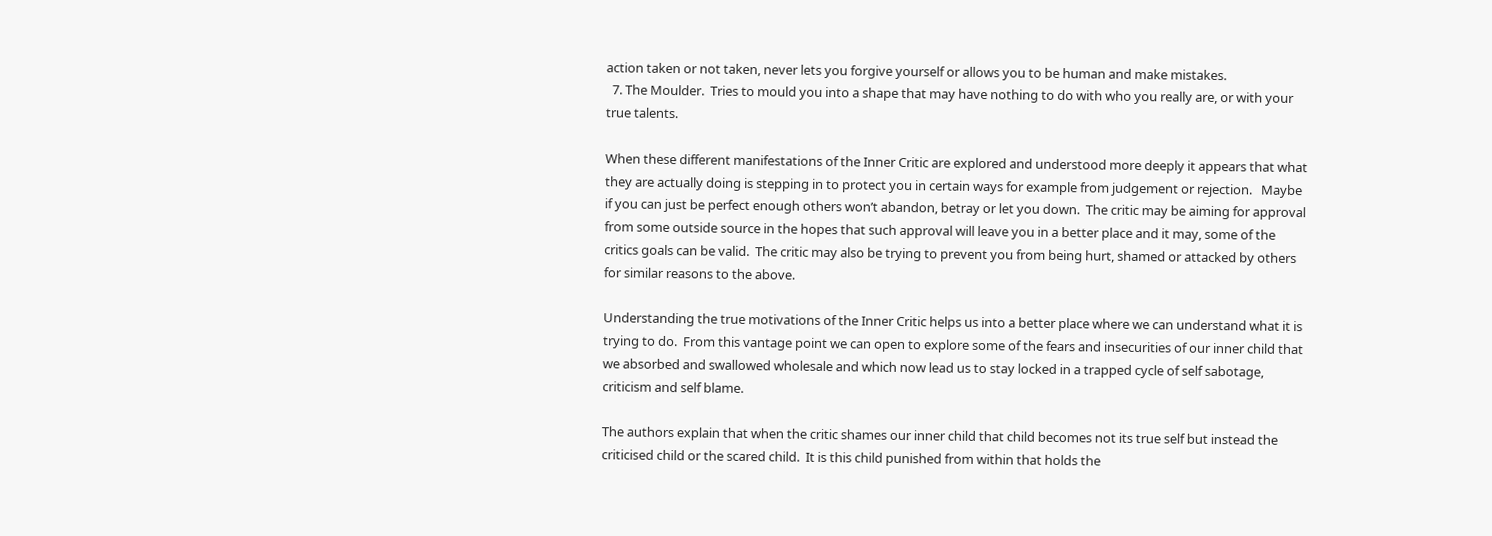action taken or not taken, never lets you forgive yourself or allows you to be human and make mistakes.
  7. The Moulder.  Tries to mould you into a shape that may have nothing to do with who you really are, or with your true talents.

When these different manifestations of the Inner Critic are explored and understood more deeply it appears that what they are actually doing is stepping in to protect you in certain ways for example from judgement or rejection.   Maybe if you can just be perfect enough others won’t abandon, betray or let you down.  The critic may be aiming for approval from some outside source in the hopes that such approval will leave you in a better place and it may, some of the critics goals can be valid.  The critic may also be trying to prevent you from being hurt, shamed or attacked by others for similar reasons to the above.

Understanding the true motivations of the Inner Critic helps us into a better place where we can understand what it is trying to do.  From this vantage point we can open to explore some of the fears and insecurities of our inner child that we absorbed and swallowed wholesale and which now lead us to stay locked in a trapped cycle of self sabotage, criticism and self blame.

The authors explain that when the critic shames our inner child that child becomes not its true self but instead the criticised child or the scared child.  It is this child punished from within that holds the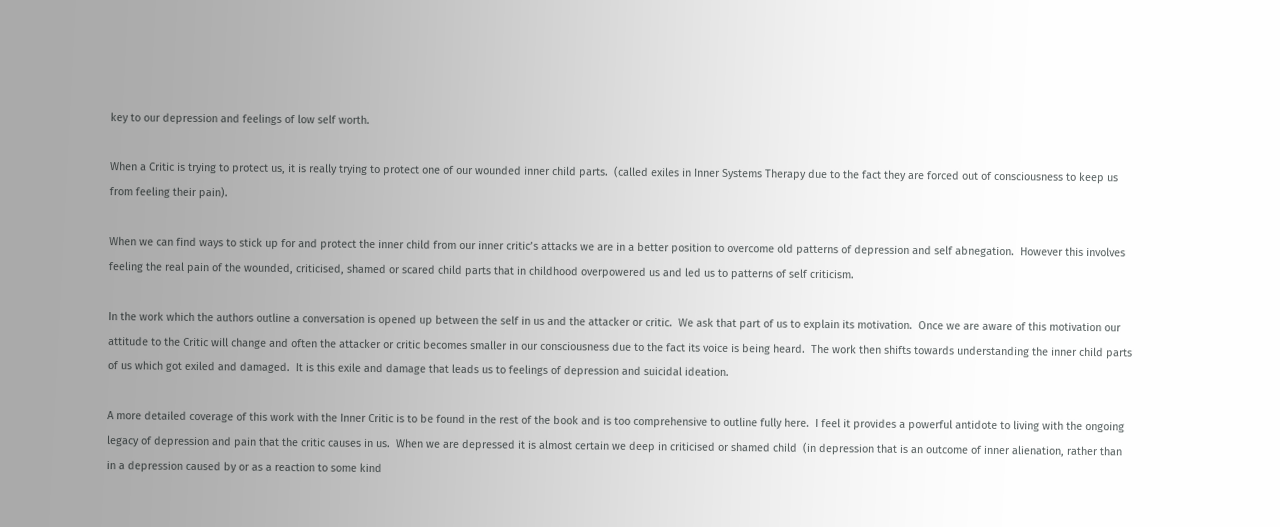key to our depression and feelings of low self worth.

When a Critic is trying to protect us, it is really trying to protect one of our wounded inner child parts.  (called exiles in Inner Systems Therapy due to the fact they are forced out of consciousness to keep us from feeling their pain).

When we can find ways to stick up for and protect the inner child from our inner critic’s attacks we are in a better position to overcome old patterns of depression and self abnegation.  However this involves feeling the real pain of the wounded, criticised, shamed or scared child parts that in childhood overpowered us and led us to patterns of self criticism.

In the work which the authors outline a conversation is opened up between the self in us and the attacker or critic.  We ask that part of us to explain its motivation.  Once we are aware of this motivation our attitude to the Critic will change and often the attacker or critic becomes smaller in our consciousness due to the fact its voice is being heard.  The work then shifts towards understanding the inner child parts of us which got exiled and damaged.  It is this exile and damage that leads us to feelings of depression and suicidal ideation.

A more detailed coverage of this work with the Inner Critic is to be found in the rest of the book and is too comprehensive to outline fully here.  I feel it provides a powerful antidote to living with the ongoing legacy of depression and pain that the critic causes in us.  When we are depressed it is almost certain we deep in criticised or shamed child  (in depression that is an outcome of inner alienation, rather than in a depression caused by or as a reaction to some kind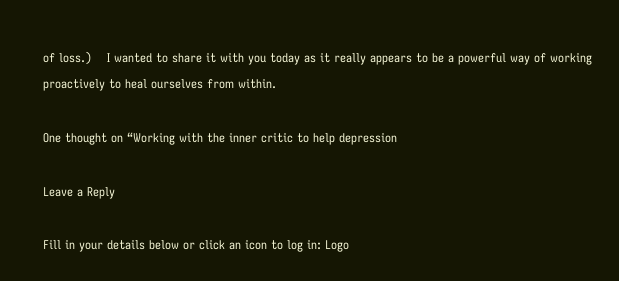of loss.)    I wanted to share it with you today as it really appears to be a powerful way of working proactively to heal ourselves from within.

One thought on “Working with the inner critic to help depression

Leave a Reply

Fill in your details below or click an icon to log in: Logo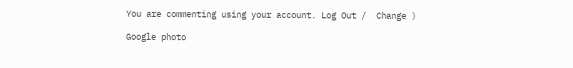You are commenting using your account. Log Out /  Change )

Google photo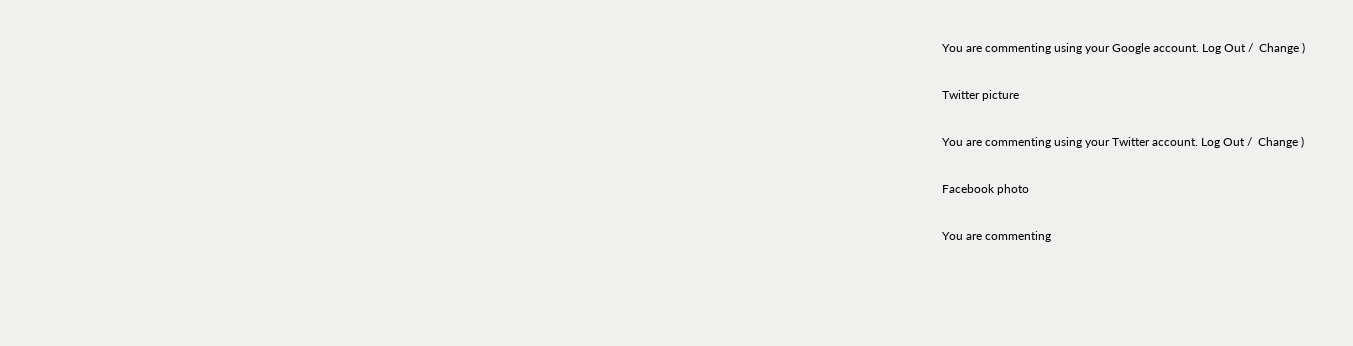You are commenting using your Google account. Log Out /  Change )

Twitter picture

You are commenting using your Twitter account. Log Out /  Change )

Facebook photo

You are commenting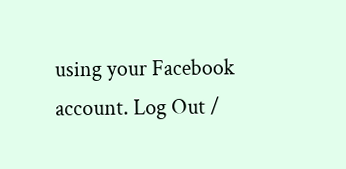using your Facebook account. Log Out /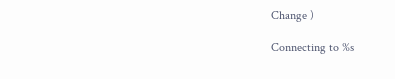Change )

Connecting to %s